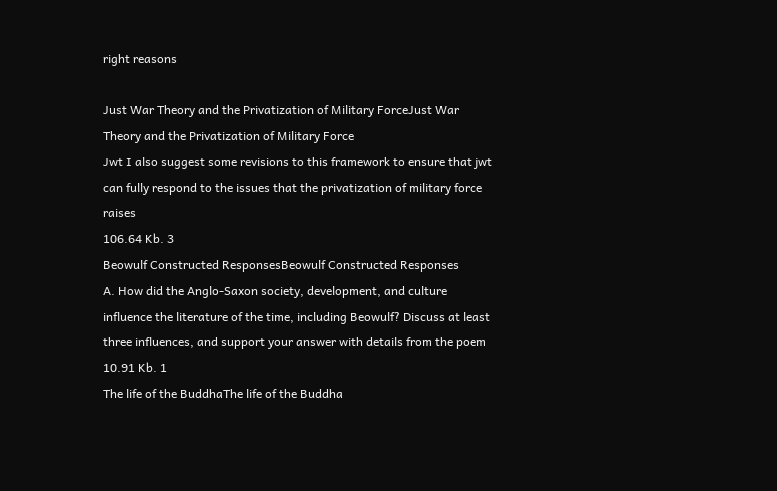right reasons

Just War Theory and the Privatization of Military ForceJust War Theory and the Privatization of Military Force
Jwt I also suggest some revisions to this framework to ensure that jwt can fully respond to the issues that the privatization of military force raises
106.64 Kb. 3
Beowulf Constructed ResponsesBeowulf Constructed Responses
A. How did the Anglo-Saxon society, development, and culture influence the literature of the time, including Beowulf? Discuss at least three influences, and support your answer with details from the poem
10.91 Kb. 1
The life of the BuddhaThe life of the Buddha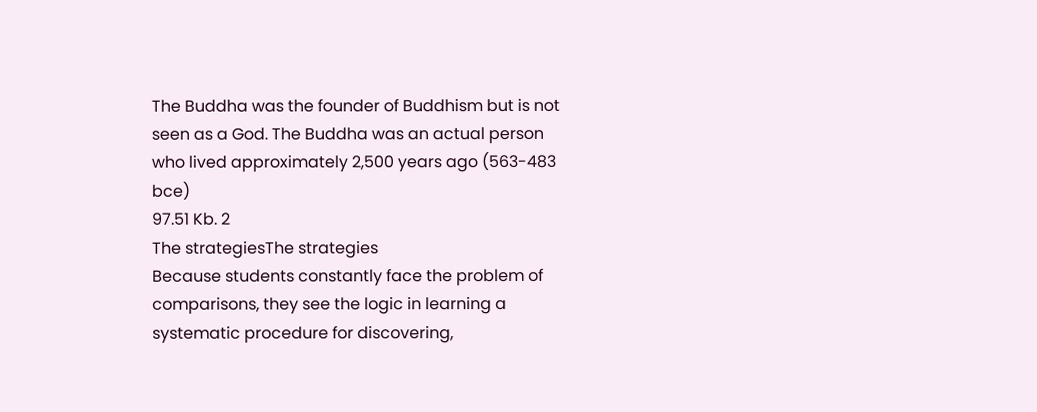The Buddha was the founder of Buddhism but is not seen as a God. The Buddha was an actual person who lived approximately 2,500 years ago (563-483 bce)
97.51 Kb. 2
The strategiesThe strategies
Because students constantly face the problem of comparisons, they see the logic in learning a systematic procedure for discovering,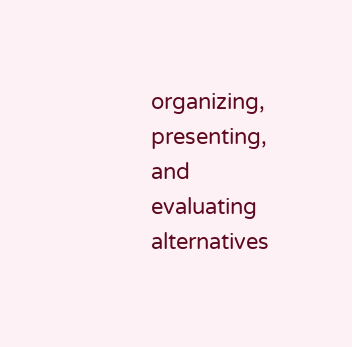organizing, presenting, and evaluating alternatives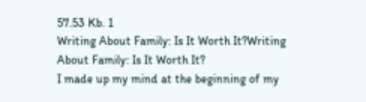57.53 Kb. 1
Writing About Family: Is It Worth It?Writing About Family: Is It Worth It?
I made up my mind at the beginning of my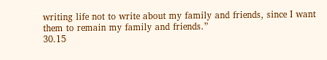writing life not to write about my family and friends, since I want them to remain my family and friends.”
30.15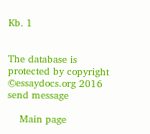Kb. 1


The database is protected by copyright ©essaydocs.org 2016
send message

    Main page